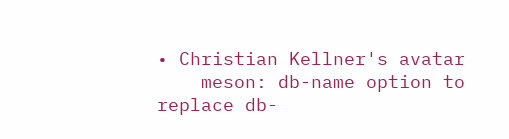• Christian Kellner's avatar
    meson: db-name option to replace db-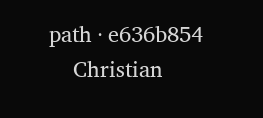path · e636b854
    Christian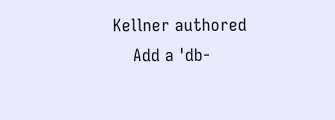Kellner authored
    Add a 'db-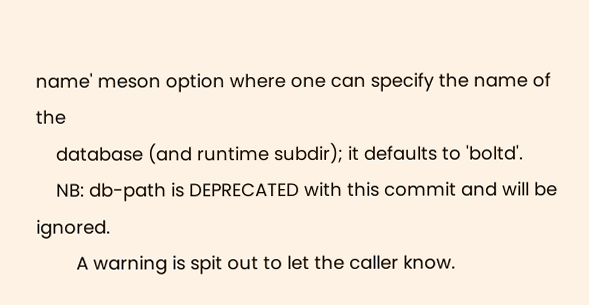name' meson option where one can specify the name of the
    database (and runtime subdir); it defaults to 'boltd'.
    NB: db-path is DEPRECATED with this commit and will be ignored.
        A warning is spit out to let the caller know.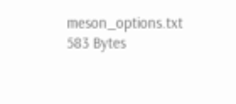meson_options.txt 583 Bytes